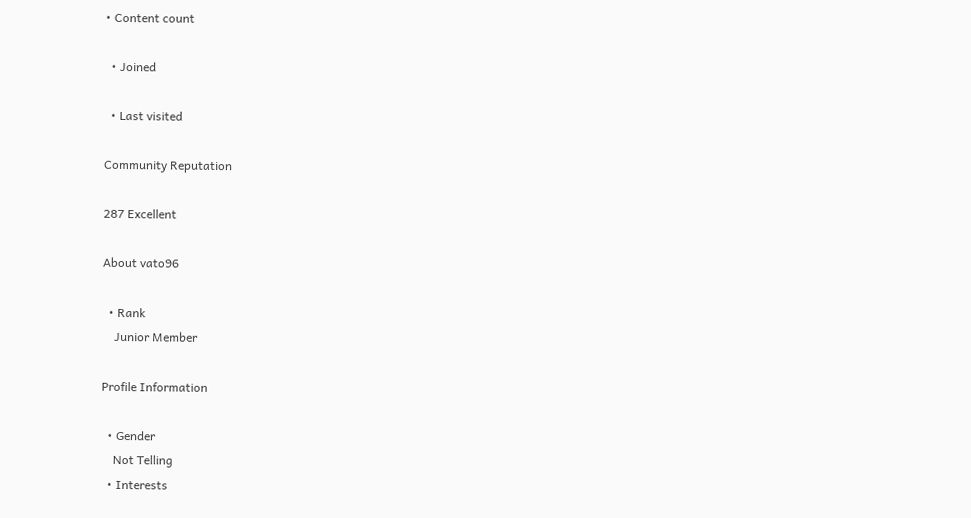• Content count

  • Joined

  • Last visited

Community Reputation

287 Excellent

About vato96

  • Rank
    Junior Member

Profile Information

  • Gender
    Not Telling
  • Interests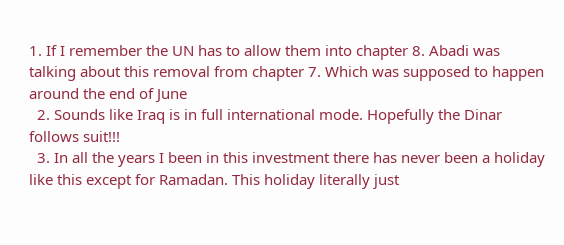1. If I remember the UN has to allow them into chapter 8. Abadi was talking about this removal from chapter 7. Which was supposed to happen around the end of June
  2. Sounds like Iraq is in full international mode. Hopefully the Dinar follows suit!!!
  3. In all the years I been in this investment there has never been a holiday like this except for Ramadan. This holiday literally just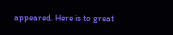appeared. Here is to great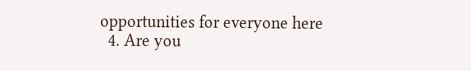opportunities for everyone here
  4. Are you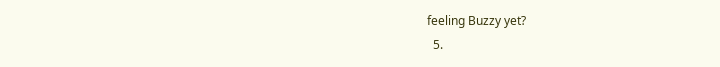feeling Buzzy yet?
  5.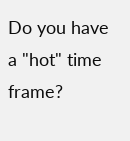Do you have a "hot" time frame?